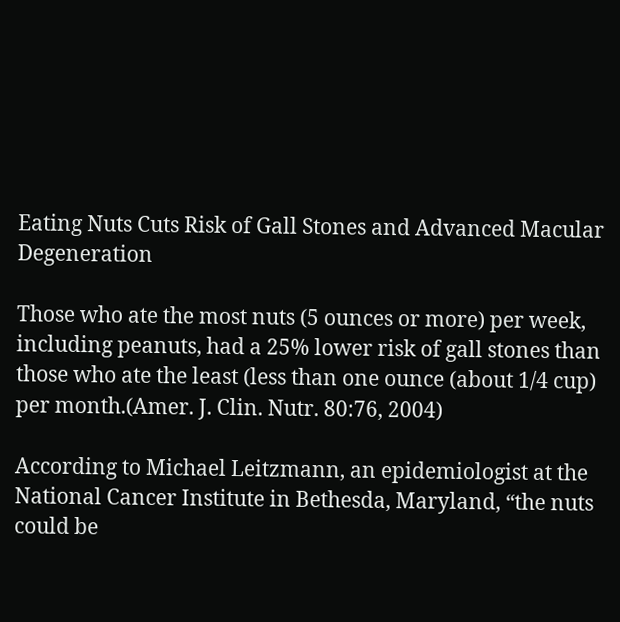Eating Nuts Cuts Risk of Gall Stones and Advanced Macular Degeneration

Those who ate the most nuts (5 ounces or more) per week, including peanuts, had a 25% lower risk of gall stones than those who ate the least (less than one ounce (about 1/4 cup) per month.(Amer. J. Clin. Nutr. 80:76, 2004)

According to Michael Leitzmann, an epidemiologist at the National Cancer Institute in Bethesda, Maryland, “the nuts could be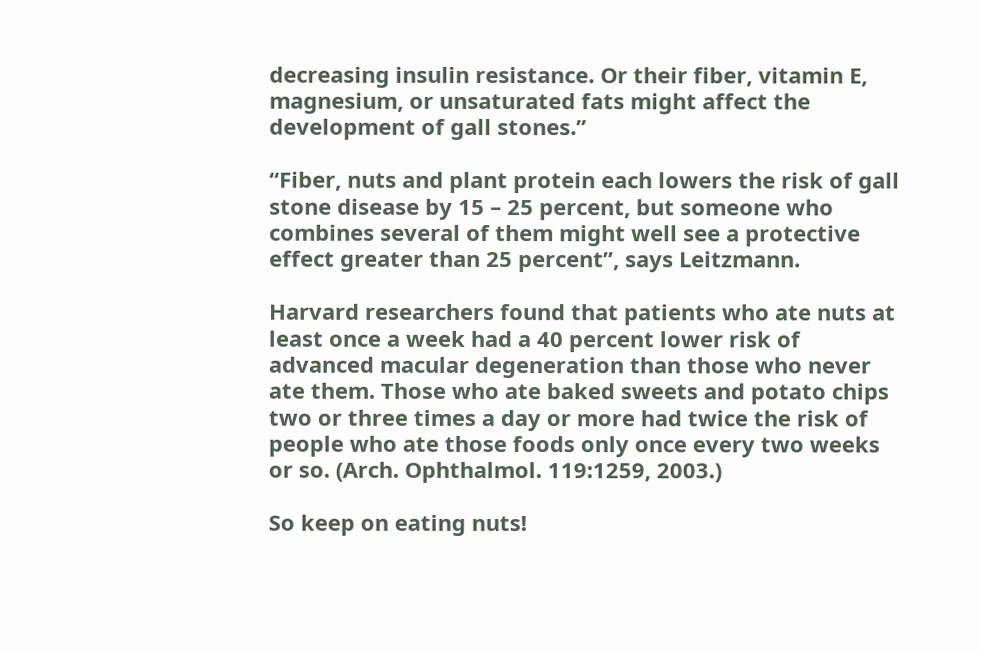decreasing insulin resistance. Or their fiber, vitamin E, magnesium, or unsaturated fats might affect the development of gall stones.”

“Fiber, nuts and plant protein each lowers the risk of gall stone disease by 15 – 25 percent, but someone who combines several of them might well see a protective effect greater than 25 percent”, says Leitzmann.

Harvard researchers found that patients who ate nuts at least once a week had a 40 percent lower risk of advanced macular degeneration than those who never ate them. Those who ate baked sweets and potato chips two or three times a day or more had twice the risk of people who ate those foods only once every two weeks or so. (Arch. Ophthalmol. 119:1259, 2003.)

So keep on eating nuts!